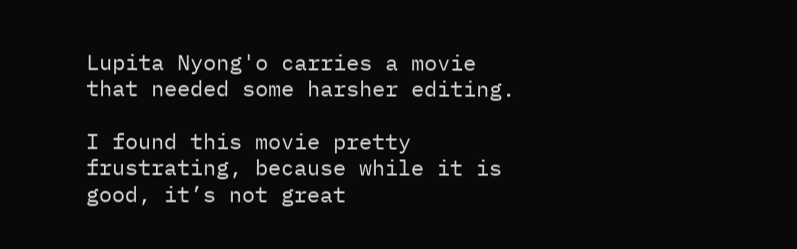Lupita Nyong'o carries a movie that needed some harsher editing.

I found this movie pretty frustrating, because while it is good, it’s not great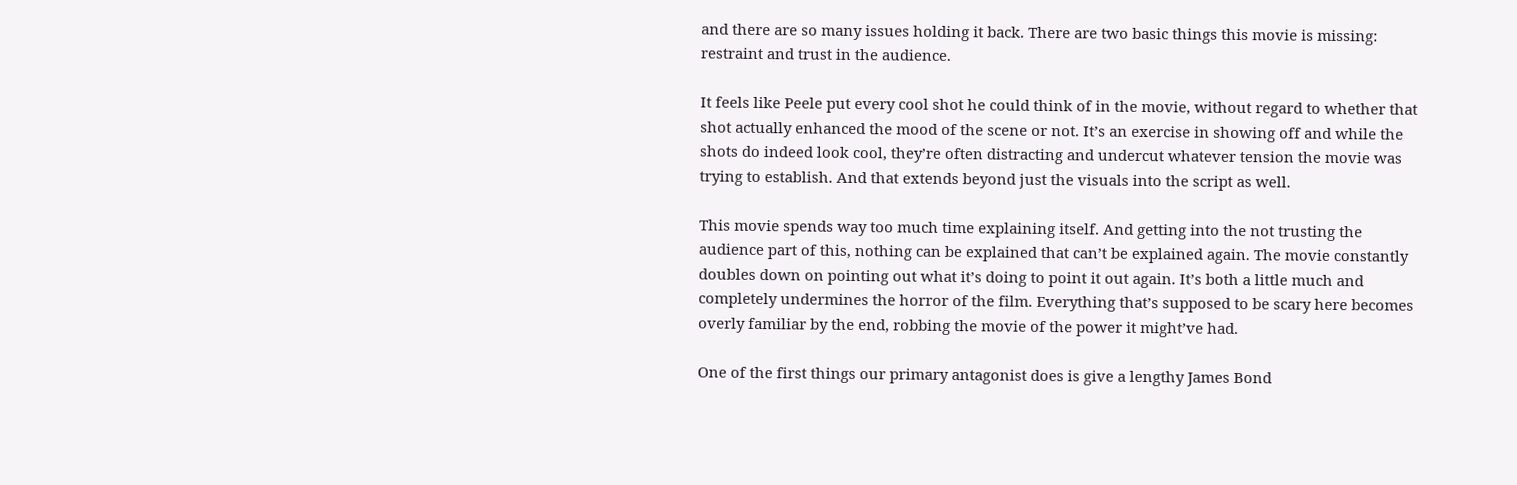and there are so many issues holding it back. There are two basic things this movie is missing: restraint and trust in the audience.

It feels like Peele put every cool shot he could think of in the movie, without regard to whether that shot actually enhanced the mood of the scene or not. It’s an exercise in showing off and while the shots do indeed look cool, they’re often distracting and undercut whatever tension the movie was trying to establish. And that extends beyond just the visuals into the script as well.

This movie spends way too much time explaining itself. And getting into the not trusting the audience part of this, nothing can be explained that can’t be explained again. The movie constantly doubles down on pointing out what it’s doing to point it out again. It’s both a little much and completely undermines the horror of the film. Everything that’s supposed to be scary here becomes overly familiar by the end, robbing the movie of the power it might’ve had.

One of the first things our primary antagonist does is give a lengthy James Bond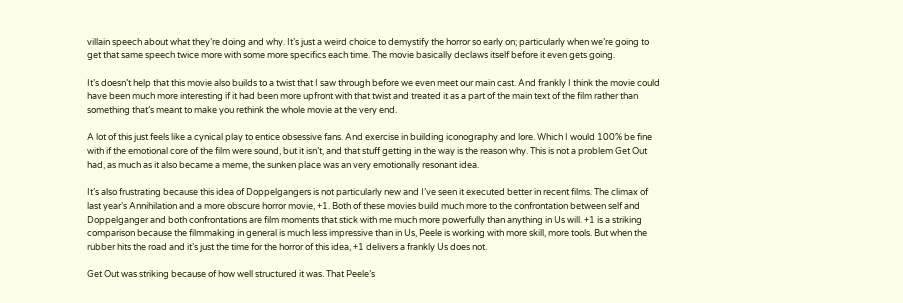villain speech about what they’re doing and why. It’s just a weird choice to demystify the horror so early on; particularly when we’re going to get that same speech twice more with some more specifics each time. The movie basically declaws itself before it even gets going.

It’s doesn’t help that this movie also builds to a twist that I saw through before we even meet our main cast. And frankly I think the movie could have been much more interesting if it had been more upfront with that twist and treated it as a part of the main text of the film rather than something that’s meant to make you rethink the whole movie at the very end.

A lot of this just feels like a cynical play to entice obsessive fans. And exercise in building iconography and lore. Which I would 100% be fine with if the emotional core of the film were sound, but it isn’t, and that stuff getting in the way is the reason why. This is not a problem Get Out had, as much as it also became a meme, the sunken place was an very emotionally resonant idea.

It’s also frustrating because this idea of Doppelgangers is not particularly new and I’ve seen it executed better in recent films. The climax of last year’s Annihilation and a more obscure horror movie, +1. Both of these movies build much more to the confrontation between self and Doppelganger and both confrontations are film moments that stick with me much more powerfully than anything in Us will. +1 is a striking comparison because the filmmaking in general is much less impressive than in Us, Peele is working with more skill, more tools. But when the rubber hits the road and it’s just the time for the horror of this idea, +1 delivers a frankly Us does not.

Get Out was striking because of how well structured it was. That Peele’s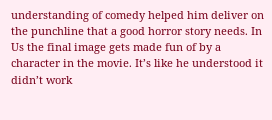understanding of comedy helped him deliver on the punchline that a good horror story needs. In Us the final image gets made fun of by a character in the movie. It’s like he understood it didn’t work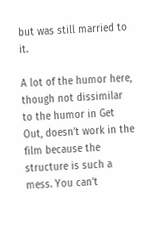but was still married to it.

A lot of the humor here, though not dissimilar to the humor in Get Out, doesn’t work in the film because the structure is such a mess. You can’t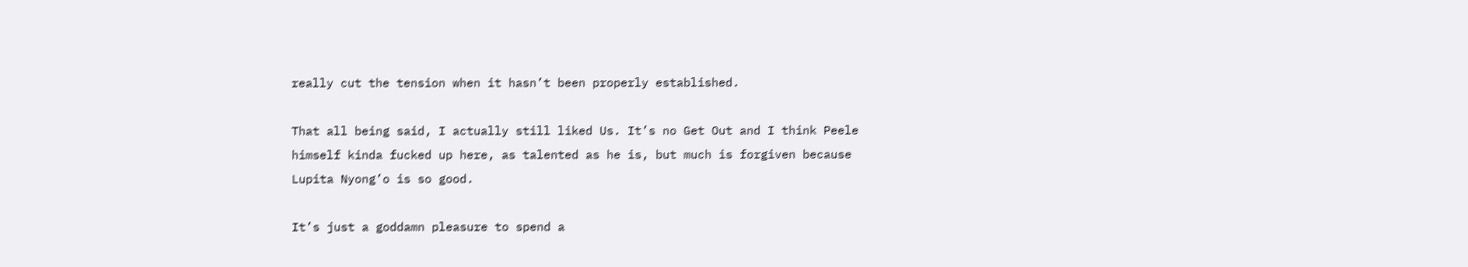really cut the tension when it hasn’t been properly established.

That all being said, I actually still liked Us. It’s no Get Out and I think Peele himself kinda fucked up here, as talented as he is, but much is forgiven because Lupita Nyong’o is so good.

It’s just a goddamn pleasure to spend a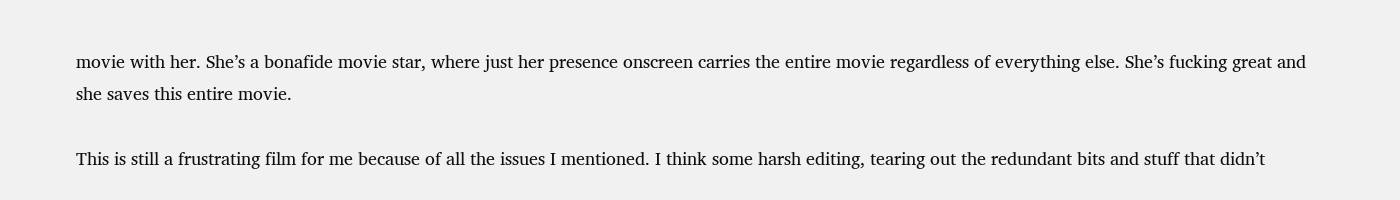movie with her. She’s a bonafide movie star, where just her presence onscreen carries the entire movie regardless of everything else. She’s fucking great and she saves this entire movie.

This is still a frustrating film for me because of all the issues I mentioned. I think some harsh editing, tearing out the redundant bits and stuff that didn’t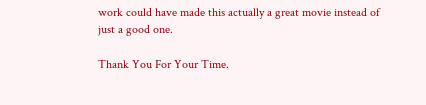work could have made this actually a great movie instead of just a good one.

Thank You For Your Time.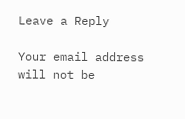Leave a Reply

Your email address will not be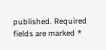published. Required fields are marked *